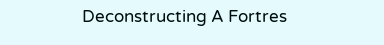Deconstructing A Fortres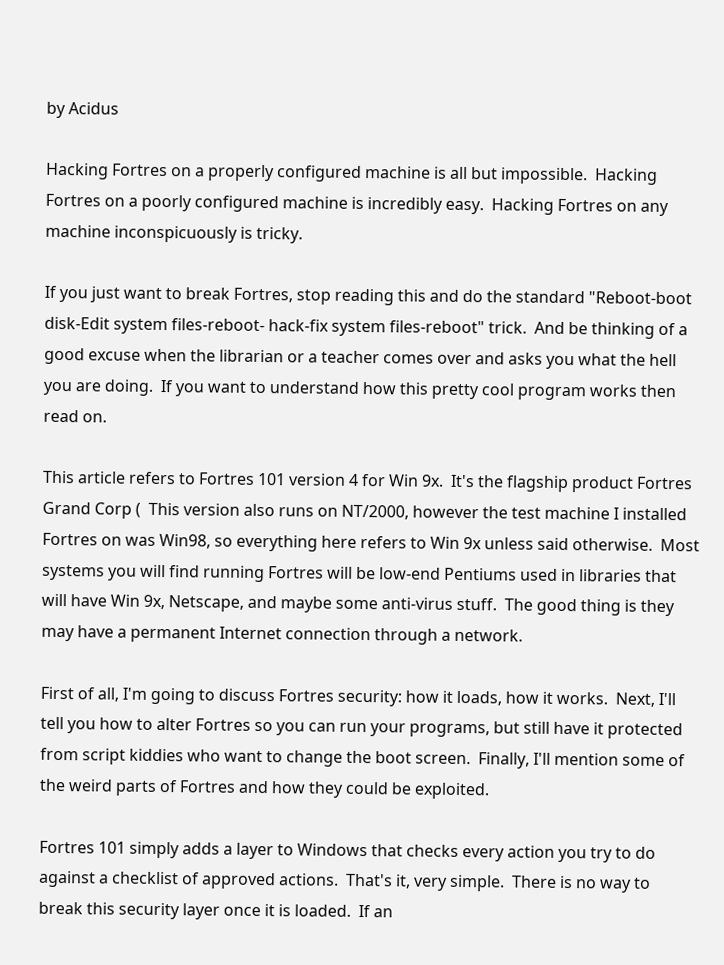by Acidus

Hacking Fortres on a properly configured machine is all but impossible.  Hacking Fortres on a poorly configured machine is incredibly easy.  Hacking Fortres on any machine inconspicuously is tricky.

If you just want to break Fortres, stop reading this and do the standard "Reboot-boot disk-Edit system files-reboot- hack-fix system files-reboot" trick.  And be thinking of a good excuse when the librarian or a teacher comes over and asks you what the hell you are doing.  If you want to understand how this pretty cool program works then read on.

This article refers to Fortres 101 version 4 for Win 9x.  It's the flagship product Fortres Grand Corp (  This version also runs on NT/2000, however the test machine I installed Fortres on was Win98, so everything here refers to Win 9x unless said otherwise.  Most systems you will find running Fortres will be low-end Pentiums used in libraries that will have Win 9x, Netscape, and maybe some anti-virus stuff.  The good thing is they may have a permanent Internet connection through a network.

First of all, I'm going to discuss Fortres security: how it loads, how it works.  Next, I'll tell you how to alter Fortres so you can run your programs, but still have it protected from script kiddies who want to change the boot screen.  Finally, I'll mention some of the weird parts of Fortres and how they could be exploited.

Fortres 101 simply adds a layer to Windows that checks every action you try to do against a checklist of approved actions.  That's it, very simple.  There is no way to break this security layer once it is loaded.  If an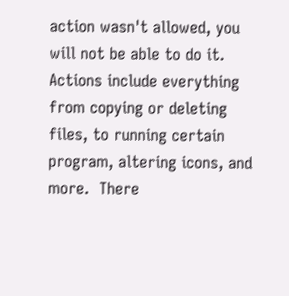action wasn't allowed, you will not be able to do it.  Actions include everything from copying or deleting files, to running certain program, altering icons, and more.  There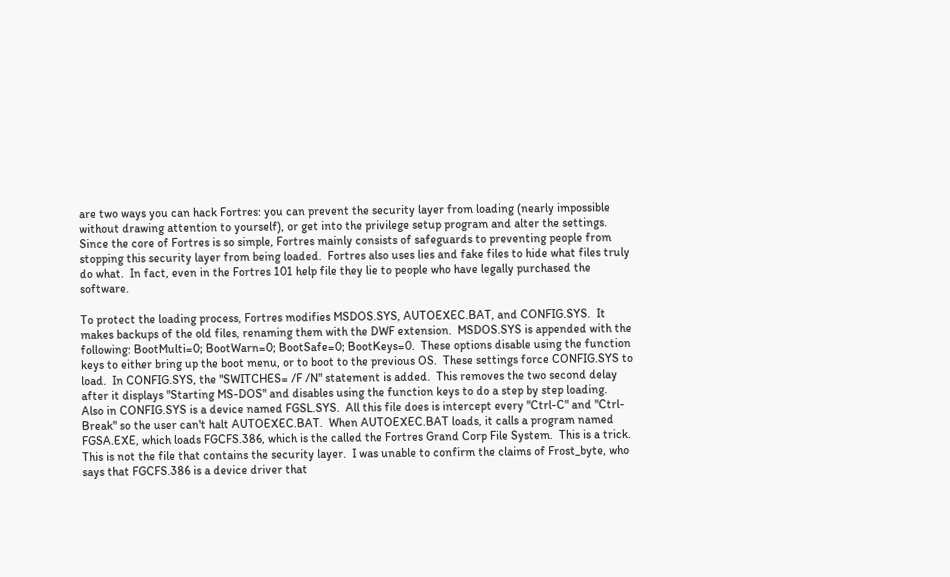are two ways you can hack Fortres: you can prevent the security layer from loading (nearly impossible without drawing attention to yourself), or get into the privilege setup program and alter the settings.  Since the core of Fortres is so simple, Fortres mainly consists of safeguards to preventing people from stopping this security layer from being loaded.  Fortres also uses lies and fake files to hide what files truly do what.  In fact, even in the Fortres 101 help file they lie to people who have legally purchased the software.

To protect the loading process, Fortres modifies MSDOS.SYS, AUTOEXEC.BAT, and CONFIG.SYS.  It makes backups of the old files, renaming them with the DWF extension.  MSDOS.SYS is appended with the following: BootMulti=0; BootWarn=0; BootSafe=0; BootKeys=0.  These options disable using the function keys to either bring up the boot menu, or to boot to the previous OS.  These settings force CONFIG.SYS to load.  In CONFIG.SYS, the "SWITCHES= /F /N" statement is added.  This removes the two second delay after it displays "Starting MS-DOS" and disables using the function keys to do a step by step loading.  Also in CONFIG.SYS is a device named FGSL.SYS.  All this file does is intercept every "Ctrl-C" and "Ctrl-Break" so the user can't halt AUTOEXEC.BAT.  When AUTOEXEC.BAT loads, it calls a program named FGSA.EXE, which loads FGCFS.386, which is the called the Fortres Grand Corp File System.  This is a trick.  This is not the file that contains the security layer.  I was unable to confirm the claims of Frost_byte, who says that FGCFS.386 is a device driver that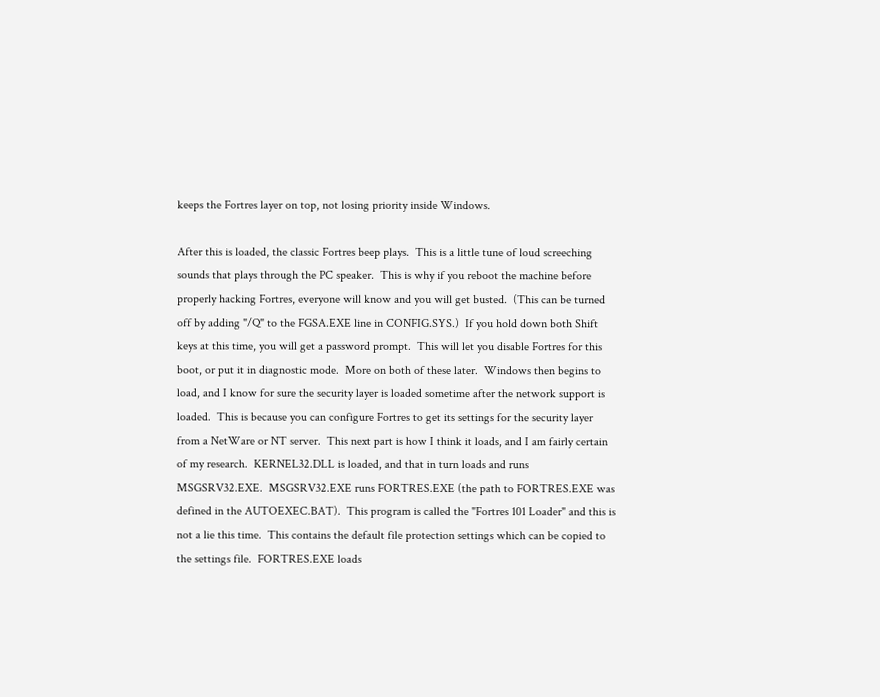keeps the Fortres layer on top, not losing priority inside Windows.

After this is loaded, the classic Fortres beep plays.  This is a little tune of loud screeching sounds that plays through the PC speaker.  This is why if you reboot the machine before properly hacking Fortres, everyone will know and you will get busted.  (This can be turned off by adding "/Q" to the FGSA.EXE line in CONFIG.SYS.)  If you hold down both Shift keys at this time, you will get a password prompt.  This will let you disable Fortres for this boot, or put it in diagnostic mode.  More on both of these later.  Windows then begins to load, and I know for sure the security layer is loaded sometime after the network support is loaded.  This is because you can configure Fortres to get its settings for the security layer from a NetWare or NT server.  This next part is how I think it loads, and I am fairly certain of my research.  KERNEL32.DLL is loaded, and that in turn loads and runs MSGSRV32.EXE.  MSGSRV32.EXE runs FORTRES.EXE (the path to FORTRES.EXE was defined in the AUTOEXEC.BAT).  This program is called the "Fortres 101 Loader" and this is not a lie this time.  This contains the default file protection settings which can be copied to the settings file.  FORTRES.EXE loads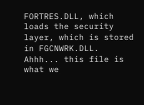FORTRES.DLL, which loads the security layer, which is stored in FGCNWRK.DLL.  Ahhh... this file is what we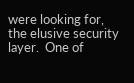were looking for, the elusive security layer.  One of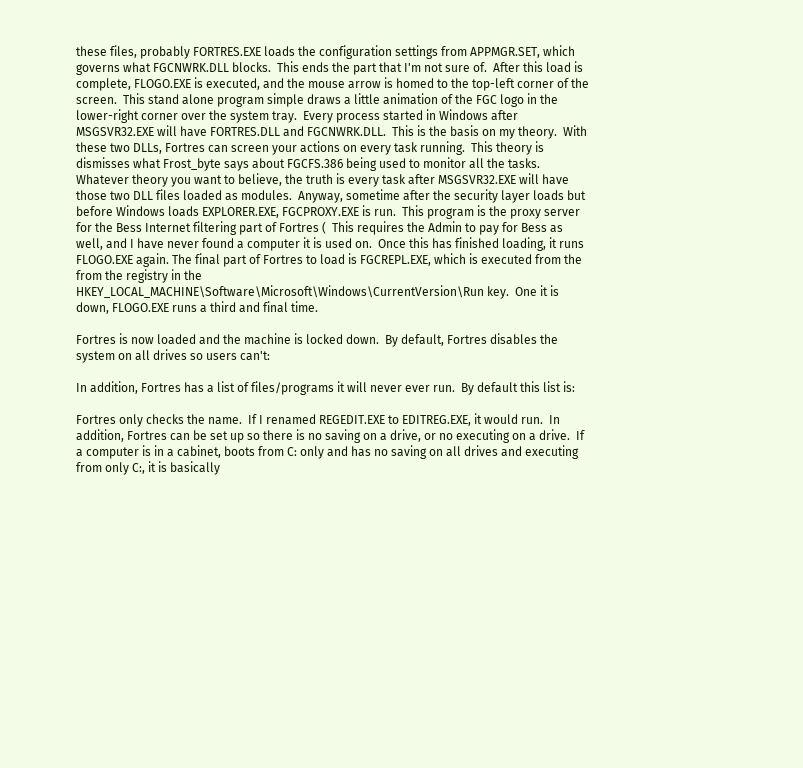these files, probably FORTRES.EXE loads the configuration settings from APPMGR.SET, which governs what FGCNWRK.DLL blocks.  This ends the part that I'm not sure of.  After this load is complete, FLOGO.EXE is executed, and the mouse arrow is homed to the top-left corner of the screen.  This stand alone program simple draws a little animation of the FGC logo in the lower-right corner over the system tray.  Every process started in Windows after MSGSVR32.EXE will have FORTRES.DLL and FGCNWRK.DLL.  This is the basis on my theory.  With these two DLLs, Fortres can screen your actions on every task running.  This theory is dismisses what Frost_byte says about FGCFS.386 being used to monitor all the tasks.  Whatever theory you want to believe, the truth is every task after MSGSVR32.EXE will have those two DLL files loaded as modules.  Anyway, sometime after the security layer loads but before Windows loads EXPLORER.EXE, FGCPROXY.EXE is run.  This program is the proxy server for the Bess Internet filtering part of Fortres (  This requires the Admin to pay for Bess as well, and I have never found a computer it is used on.  Once this has finished loading, it runs FLOGO.EXE again. The final part of Fortres to load is FGCREPL.EXE, which is executed from the from the registry in the HKEY_LOCAL_MACHINE\Software\Microsoft\Windows\CurrentVersion\Run key.  One it is down, FLOGO.EXE runs a third and final time.

Fortres is now loaded and the machine is locked down.  By default, Fortres disables the system on all drives so users can't:

In addition, Fortres has a list of files/programs it will never ever run.  By default this list is:

Fortres only checks the name.  If I renamed REGEDIT.EXE to EDITREG.EXE, it would run.  In addition, Fortres can be set up so there is no saving on a drive, or no executing on a drive.  If a computer is in a cabinet, boots from C: only and has no saving on all drives and executing from only C:, it is basically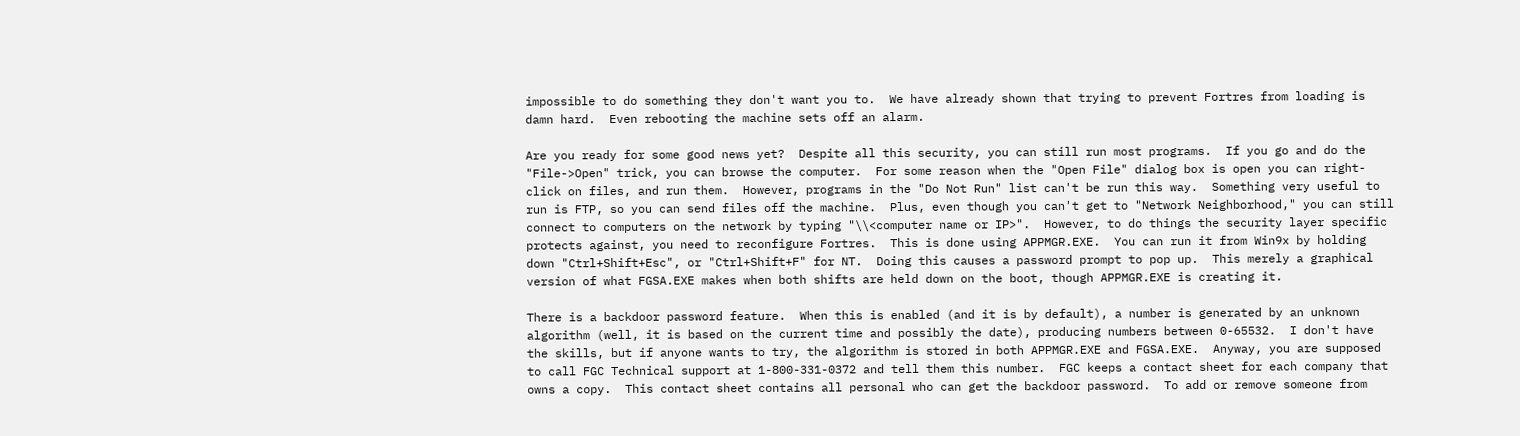impossible to do something they don't want you to.  We have already shown that trying to prevent Fortres from loading is damn hard.  Even rebooting the machine sets off an alarm.

Are you ready for some good news yet?  Despite all this security, you can still run most programs.  If you go and do the "File->Open" trick, you can browse the computer.  For some reason when the "Open File" dialog box is open you can right-click on files, and run them.  However, programs in the "Do Not Run" list can't be run this way.  Something very useful to run is FTP, so you can send files off the machine.  Plus, even though you can't get to "Network Neighborhood," you can still connect to computers on the network by typing "\\<computer name or IP>".  However, to do things the security layer specific protects against, you need to reconfigure Fortres.  This is done using APPMGR.EXE.  You can run it from Win9x by holding down "Ctrl+Shift+Esc", or "Ctrl+Shift+F" for NT.  Doing this causes a password prompt to pop up.  This merely a graphical version of what FGSA.EXE makes when both shifts are held down on the boot, though APPMGR.EXE is creating it.

There is a backdoor password feature.  When this is enabled (and it is by default), a number is generated by an unknown algorithm (well, it is based on the current time and possibly the date), producing numbers between 0-65532.  I don't have the skills, but if anyone wants to try, the algorithm is stored in both APPMGR.EXE and FGSA.EXE.  Anyway, you are supposed to call FGC Technical support at 1-800-331-0372 and tell them this number.  FGC keeps a contact sheet for each company that owns a copy.  This contact sheet contains all personal who can get the backdoor password.  To add or remove someone from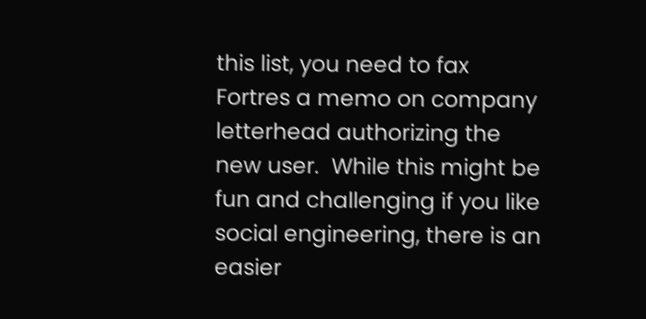this list, you need to fax Fortres a memo on company letterhead authorizing the new user.  While this might be fun and challenging if you like social engineering, there is an easier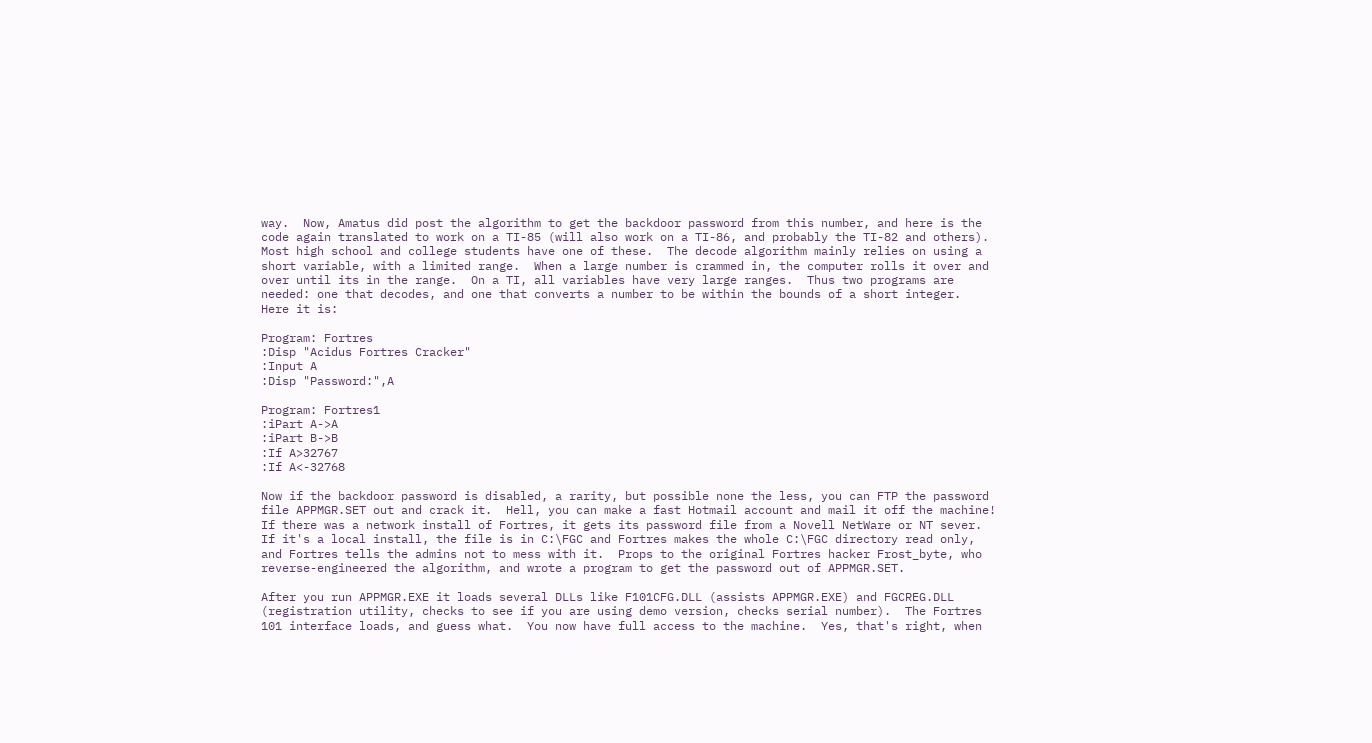way.  Now, Amatus did post the algorithm to get the backdoor password from this number, and here is the code again translated to work on a TI-85 (will also work on a TI-86, and probably the TI-82 and others).  Most high school and college students have one of these.  The decode algorithm mainly relies on using a short variable, with a limited range.  When a large number is crammed in, the computer rolls it over and over until its in the range.  On a TI, all variables have very large ranges.  Thus two programs are needed: one that decodes, and one that converts a number to be within the bounds of a short integer.  Here it is:

Program: Fortres
:Disp "Acidus Fortres Cracker"
:Input A
:Disp "Password:",A

Program: Fortres1
:iPart A->A
:iPart B->B
:If A>32767
:If A<-32768

Now if the backdoor password is disabled, a rarity, but possible none the less, you can FTP the password file APPMGR.SET out and crack it.  Hell, you can make a fast Hotmail account and mail it off the machine!  If there was a network install of Fortres, it gets its password file from a Novell NetWare or NT sever.  If it's a local install, the file is in C:\FGC and Fortres makes the whole C:\FGC directory read only, and Fortres tells the admins not to mess with it.  Props to the original Fortres hacker Frost_byte, who reverse-engineered the algorithm, and wrote a program to get the password out of APPMGR.SET.

After you run APPMGR.EXE it loads several DLLs like F101CFG.DLL (assists APPMGR.EXE) and FGCREG.DLL (registration utility, checks to see if you are using demo version, checks serial number).  The Fortres 101 interface loads, and guess what.  You now have full access to the machine.  Yes, that's right, when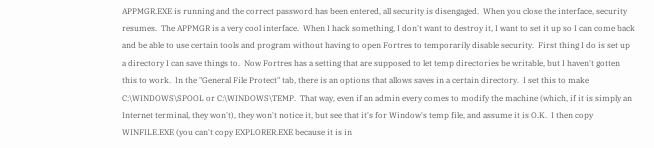APPMGR.EXE is running and the correct password has been entered, all security is disengaged.  When you close the interface, security resumes.  The APPMGR is a very cool interface.  When I hack something, I don't want to destroy it, I want to set it up so I can come back and be able to use certain tools and program without having to open Fortres to temporarily disable security.  First thing I do is set up a directory I can save things to.  Now Fortres has a setting that are supposed to let temp directories be writable, but I haven't gotten this to work.  In the "General File Protect" tab, there is an options that allows saves in a certain directory.  I set this to make C:\WINDOWS\SPOOL or C:\WINDOWS\TEMP.  That way, even if an admin every comes to modify the machine (which, if it is simply an Internet terminal, they won't), they won't notice it, but see that it's for Window's temp file, and assume it is O.K.  I then copy WINFILE.EXE (you can't copy EXPLORER.EXE because it is in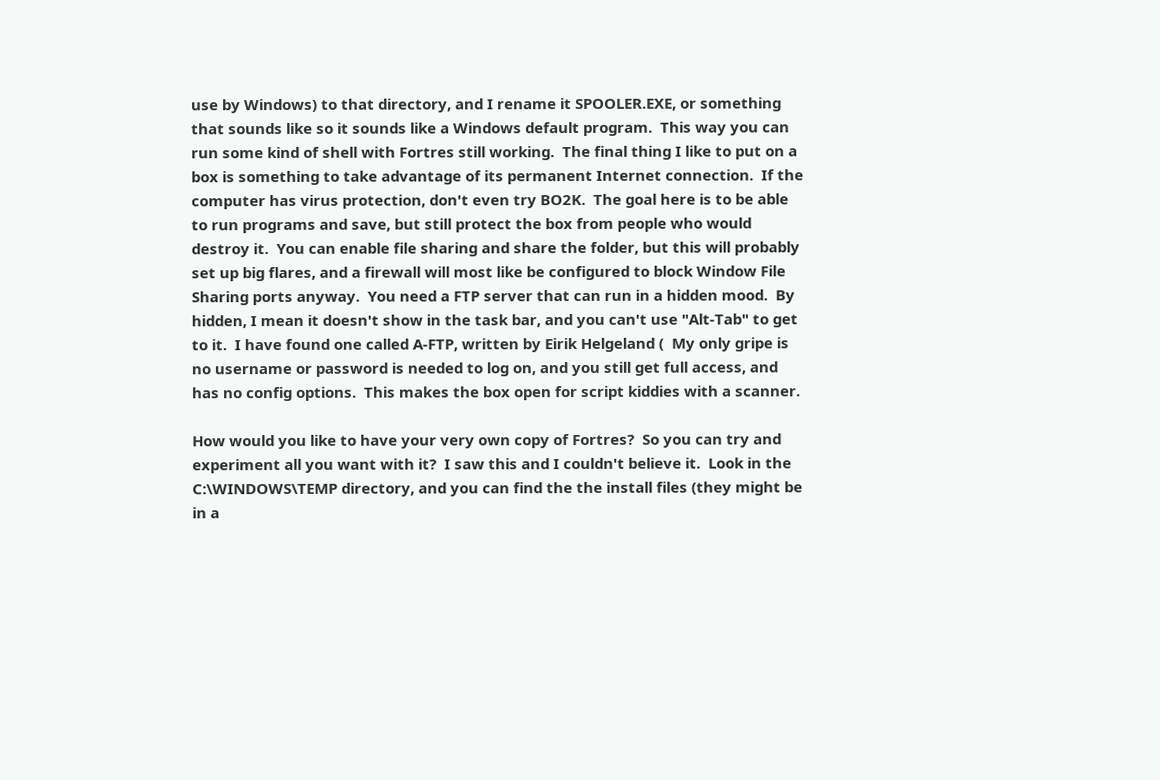use by Windows) to that directory, and I rename it SPOOLER.EXE, or something that sounds like so it sounds like a Windows default program.  This way you can run some kind of shell with Fortres still working.  The final thing I like to put on a box is something to take advantage of its permanent Internet connection.  If the computer has virus protection, don't even try BO2K.  The goal here is to be able to run programs and save, but still protect the box from people who would destroy it.  You can enable file sharing and share the folder, but this will probably set up big flares, and a firewall will most like be configured to block Window File Sharing ports anyway.  You need a FTP server that can run in a hidden mood.  By hidden, I mean it doesn't show in the task bar, and you can't use "Alt-Tab" to get to it.  I have found one called A-FTP, written by Eirik Helgeland (  My only gripe is no username or password is needed to log on, and you still get full access, and has no config options.  This makes the box open for script kiddies with a scanner.

How would you like to have your very own copy of Fortres?  So you can try and experiment all you want with it?  I saw this and I couldn't believe it.  Look in the C:\WINDOWS\TEMP directory, and you can find the the install files (they might be in a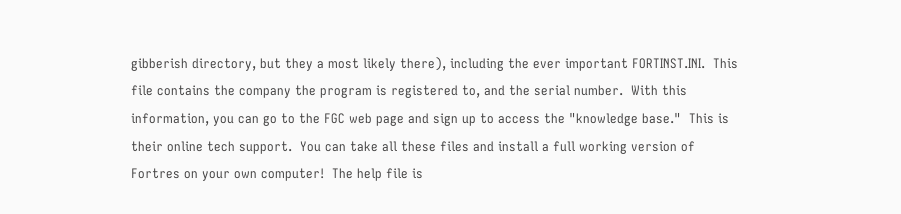gibberish directory, but they a most likely there), including the ever important FORTINST.INI.  This file contains the company the program is registered to, and the serial number.  With this information, you can go to the FGC web page and sign up to access the "knowledge base."  This is their online tech support.  You can take all these files and install a full working version of Fortres on your own computer!  The help file is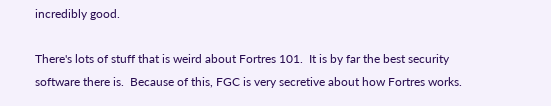incredibly good.

There's lots of stuff that is weird about Fortres 101.  It is by far the best security software there is.  Because of this, FGC is very secretive about how Fortres works.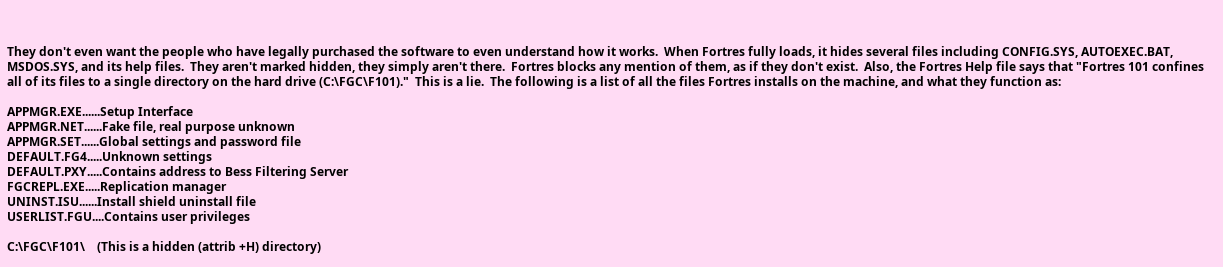They don't even want the people who have legally purchased the software to even understand how it works.  When Fortres fully loads, it hides several files including CONFIG.SYS, AUTOEXEC.BAT, MSDOS.SYS, and its help files.  They aren't marked hidden, they simply aren't there.  Fortres blocks any mention of them, as if they don't exist.  Also, the Fortres Help file says that "Fortres 101 confines all of its files to a single directory on the hard drive (C:\FGC\F101)."  This is a lie.  The following is a list of all the files Fortres installs on the machine, and what they function as:

APPMGR.EXE......Setup Interface
APPMGR.NET......Fake file, real purpose unknown
APPMGR.SET......Global settings and password file
DEFAULT.FG4.....Unknown settings
DEFAULT.PXY.....Contains address to Bess Filtering Server
FGCREPL.EXE.....Replication manager
UNINST.ISU......Install shield uninstall file
USERLIST.FGU....Contains user privileges

C:\FGC\F101\    (This is a hidden (attrib +H) directory)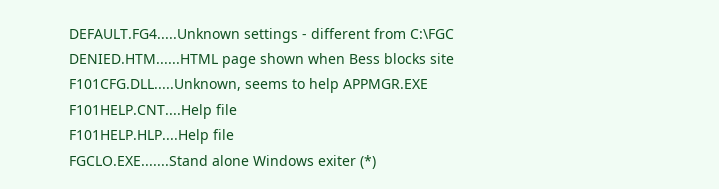DEFAULT.FG4.....Unknown settings - different from C:\FGC
DENIED.HTM......HTML page shown when Bess blocks site
F101CFG.DLL.....Unknown, seems to help APPMGR.EXE
F101HELP.CNT....Help file
F101HELP.HLP....Help file
FGCLO.EXE.......Stand alone Windows exiter (*)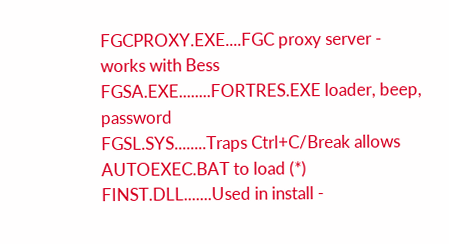FGCPROXY.EXE....FGC proxy server - works with Bess
FGSA.EXE........FORTRES.EXE loader, beep, password
FGSL.SYS........Traps Ctrl+C/Break allows AUTOEXEC.BAT to load (*)
FINST.DLL.......Used in install -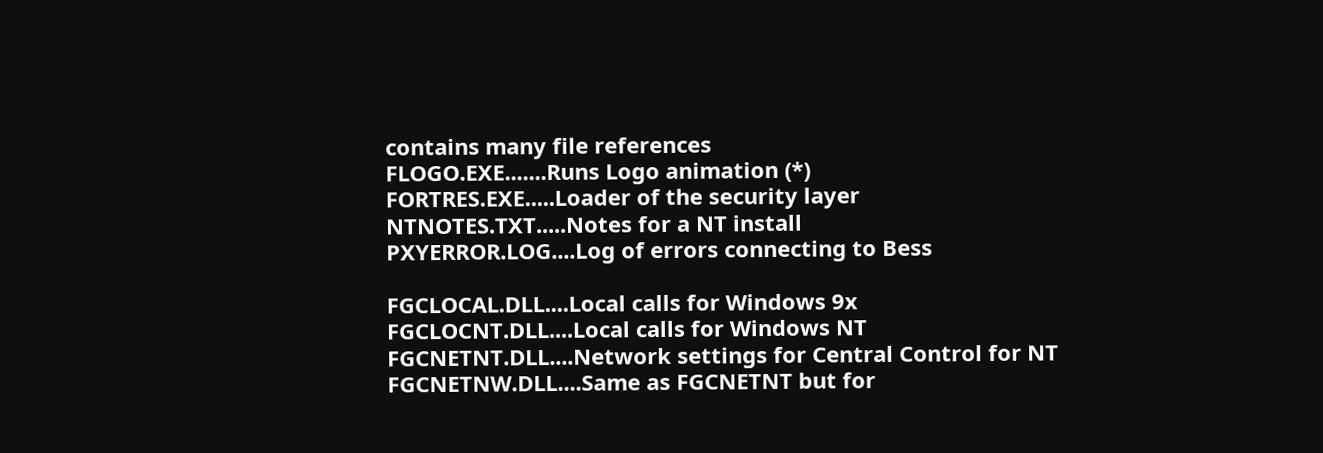contains many file references
FLOGO.EXE.......Runs Logo animation (*)
FORTRES.EXE.....Loader of the security layer
NTNOTES.TXT.....Notes for a NT install
PXYERROR.LOG....Log of errors connecting to Bess

FGCLOCAL.DLL....Local calls for Windows 9x
FGCLOCNT.DLL....Local calls for Windows NT
FGCNETNT.DLL....Network settings for Central Control for NT
FGCNETNW.DLL....Same as FGCNETNT but for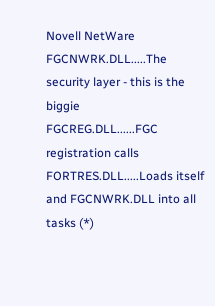Novell NetWare
FGCNWRK.DLL.....The security layer - this is the biggie
FGCREG.DLL......FGC registration calls
FORTRES.DLL.....Loads itself and FGCNWRK.DLL into all tasks (*)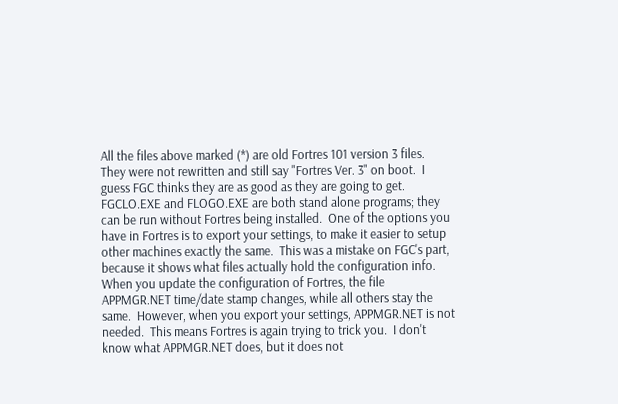All the files above marked (*) are old Fortres 101 version 3 files.  They were not rewritten and still say "Fortres Ver. 3" on boot.  I guess FGC thinks they are as good as they are going to get.  FGCLO.EXE and FLOGO.EXE are both stand alone programs; they can be run without Fortres being installed.  One of the options you have in Fortres is to export your settings, to make it easier to setup other machines exactly the same.  This was a mistake on FGC's part, because it shows what files actually hold the configuration info.  When you update the configuration of Fortres, the file APPMGR.NET time/date stamp changes, while all others stay the same.  However, when you export your settings, APPMGR.NET is not needed.  This means Fortres is again trying to trick you.  I don't know what APPMGR.NET does, but it does not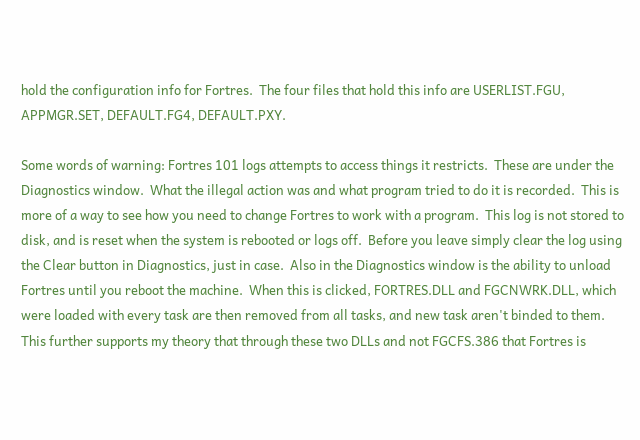hold the configuration info for Fortres.  The four files that hold this info are USERLIST.FGU, APPMGR.SET, DEFAULT.FG4, DEFAULT.PXY.

Some words of warning: Fortres 101 logs attempts to access things it restricts.  These are under the Diagnostics window.  What the illegal action was and what program tried to do it is recorded.  This is more of a way to see how you need to change Fortres to work with a program.  This log is not stored to disk, and is reset when the system is rebooted or logs off.  Before you leave simply clear the log using the Clear button in Diagnostics, just in case.  Also in the Diagnostics window is the ability to unload Fortres until you reboot the machine.  When this is clicked, FORTRES.DLL and FGCNWRK.DLL, which were loaded with every task are then removed from all tasks, and new task aren't binded to them.  This further supports my theory that through these two DLLs and not FGCFS.386 that Fortres is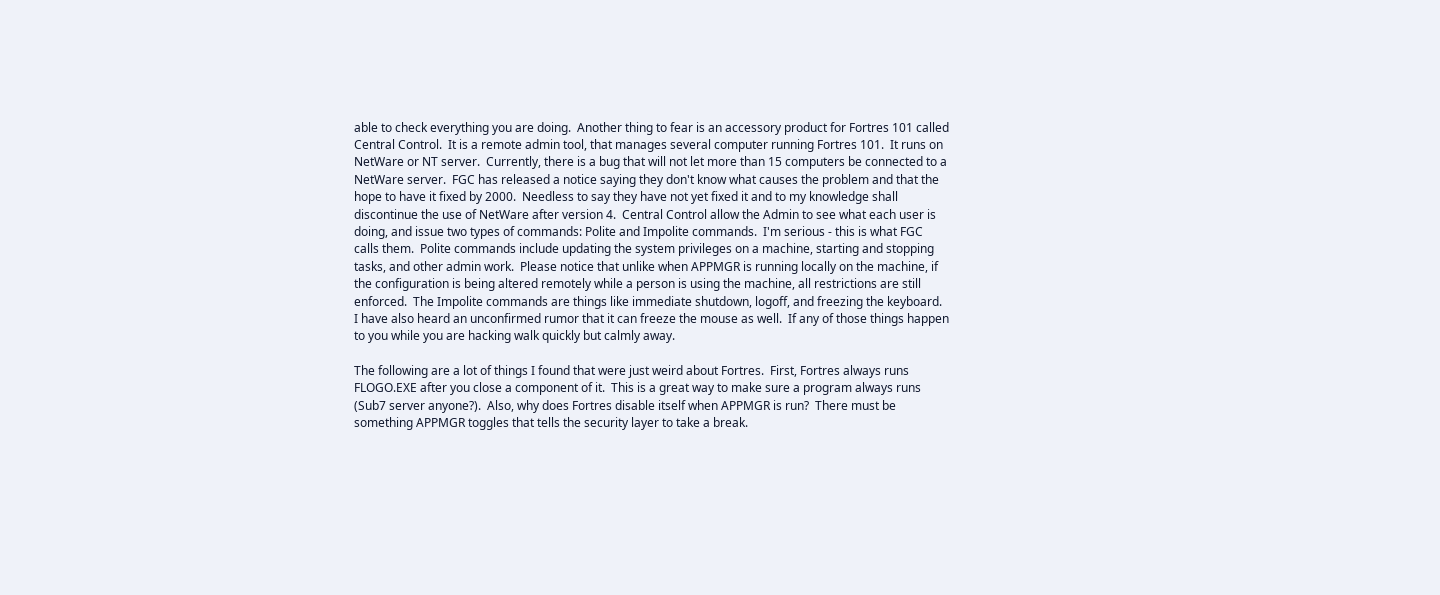able to check everything you are doing.  Another thing to fear is an accessory product for Fortres 101 called Central Control.  It is a remote admin tool, that manages several computer running Fortres 101.  It runs on NetWare or NT server.  Currently, there is a bug that will not let more than 15 computers be connected to a NetWare server.  FGC has released a notice saying they don't know what causes the problem and that the hope to have it fixed by 2000.  Needless to say they have not yet fixed it and to my knowledge shall discontinue the use of NetWare after version 4.  Central Control allow the Admin to see what each user is doing, and issue two types of commands: Polite and Impolite commands.  I'm serious - this is what FGC calls them.  Polite commands include updating the system privileges on a machine, starting and stopping tasks, and other admin work.  Please notice that unlike when APPMGR is running locally on the machine, if the configuration is being altered remotely while a person is using the machine, all restrictions are still enforced.  The Impolite commands are things like immediate shutdown, logoff, and freezing the keyboard.  I have also heard an unconfirmed rumor that it can freeze the mouse as well.  If any of those things happen to you while you are hacking walk quickly but calmly away.

The following are a lot of things I found that were just weird about Fortres.  First, Fortres always runs FLOGO.EXE after you close a component of it.  This is a great way to make sure a program always runs (Sub7 server anyone?).  Also, why does Fortres disable itself when APPMGR is run?  There must be something APPMGR toggles that tells the security layer to take a break.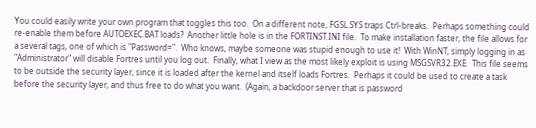You could easily write your own program that toggles this too.  On a different note, FGSL.SYS traps Ctrl-breaks.  Perhaps something could re-enable them before AUTOEXEC.BAT loads?  Another little hole is in the FORTINST.INI file.  To make installation faster, the file allows for a several tags, one of which is "Password=".  Who knows, maybe someone was stupid enough to use it!  With WinNT, simply logging in as "Administrator" will disable Fortres until you log out.  Finally, what I view as the most likely exploit is using MSGSVR32.EXE.  This file seems to be outside the security layer, since it is loaded after the kernel and itself loads Fortres.  Perhaps it could be used to create a task before the security layer, and thus free to do what you want.  (Again, a backdoor server that is password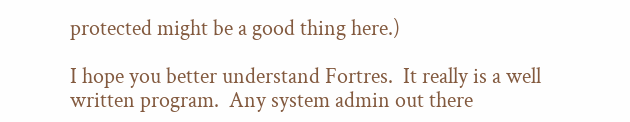protected might be a good thing here.)

I hope you better understand Fortres.  It really is a well written program.  Any system admin out there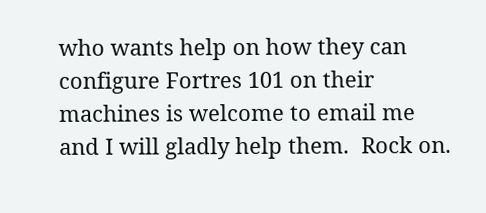who wants help on how they can configure Fortres 101 on their machines is welcome to email me and I will gladly help them.  Rock on.